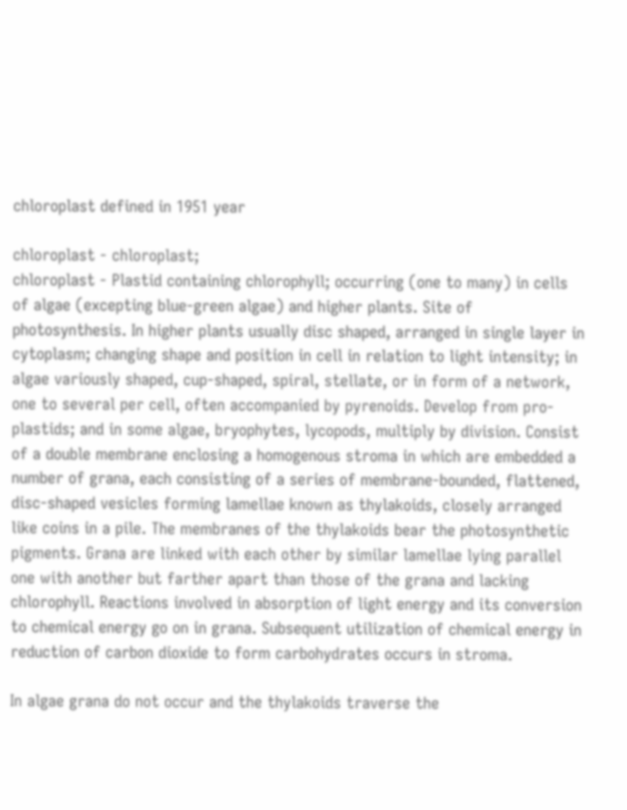chloroplast defined in 1951 year

chloroplast - chloroplast;
chloroplast - Plastid containing chlorophyll; occurring (one to many) in cells of algae (excepting blue-green algae) and higher plants. Site of photosynthesis. In higher plants usually disc shaped, arranged in single layer in cytoplasm; changing shape and position in cell in relation to light intensity; in algae variously shaped, cup-shaped, spiral, stellate, or in form of a network, one to several per cell, often accompanied by pyrenoids. Develop from pro-plastids; and in some algae, bryophytes, lycopods, multiply by division. Consist of a double membrane enclosing a homogenous stroma in which are embedded a number of grana, each consisting of a series of membrane-bounded, flattened, disc-shaped vesicles forming lamellae known as thylakoids, closely arranged like coins in a pile. The membranes of the thylakoids bear the photosynthetic pigments. Grana are linked with each other by similar lamellae lying parallel one with another but farther apart than those of the grana and lacking chlorophyll. Reactions involved in absorption of light energy and its conversion to chemical energy go on in grana. Subsequent utilization of chemical energy in reduction of carbon dioxide to form carbohydrates occurs in stroma.

In algae grana do not occur and the thylakoids traverse the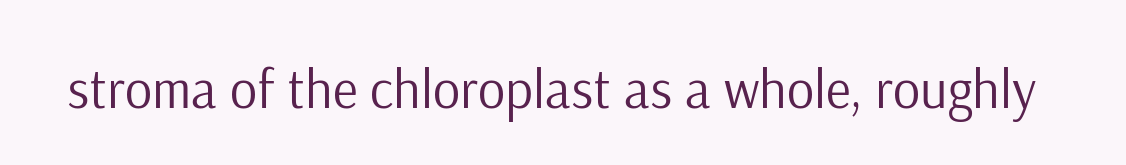stroma of the chloroplast as a whole, roughly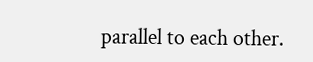parallel to each other.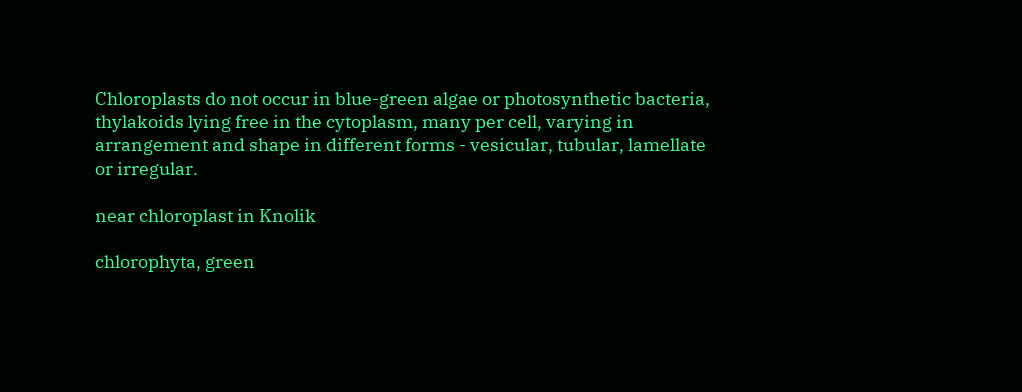Chloroplasts do not occur in blue-green algae or photosynthetic bacteria, thylakoids lying free in the cytoplasm, many per cell, varying in arrangement and shape in different forms - vesicular, tubular, lamellate or irregular.

near chloroplast in Knolik

chlorophyta, green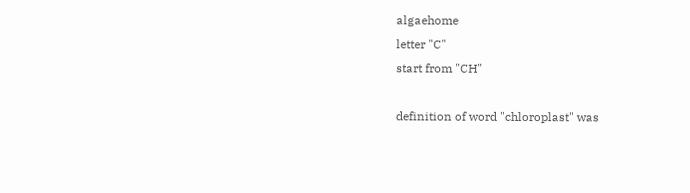algaehome
letter "C"
start from "CH"

definition of word "chloroplast" was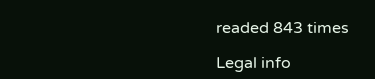readed 843 times

Legal info